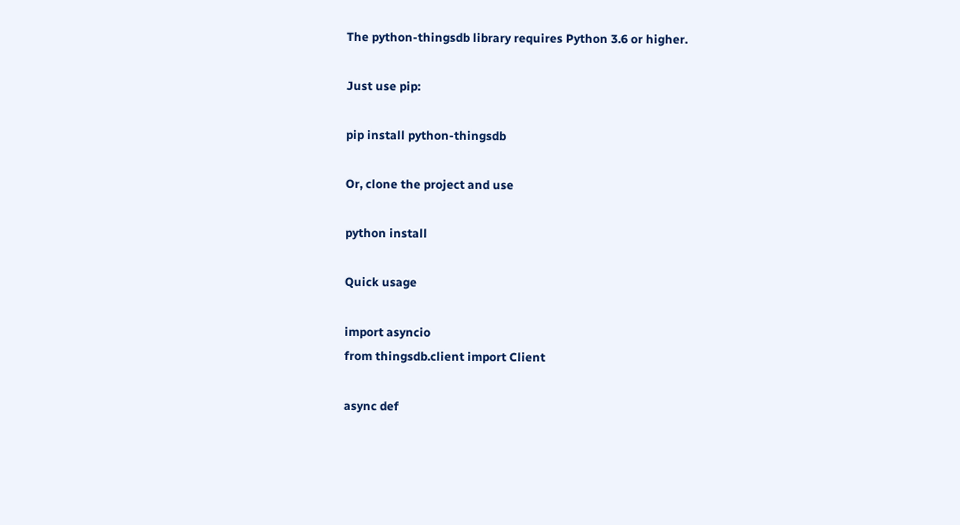The python-thingsdb library requires Python 3.6 or higher.

Just use pip:

pip install python-thingsdb

Or, clone the project and use

python install

Quick usage

import asyncio
from thingsdb.client import Client

async def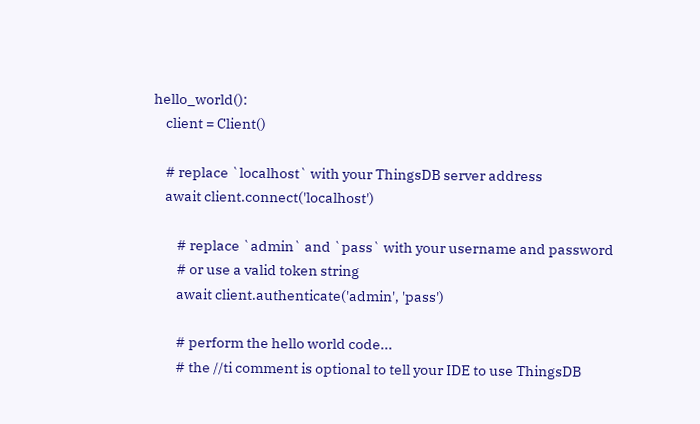hello_world():
    client = Client()

    # replace `localhost` with your ThingsDB server address
    await client.connect('localhost')

        # replace `admin` and `pass` with your username and password
        # or use a valid token string
        await client.authenticate('admin', 'pass')

        # perform the hello world code...
        # the //ti comment is optional to tell your IDE to use ThingsDB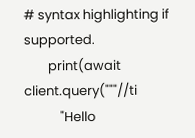# syntax highlighting if supported.
        print(await client.query("""//ti
            "Hello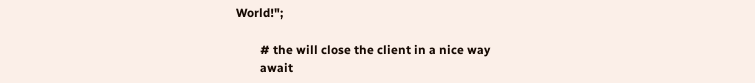World!";

        # the will close the client in a nice way
        await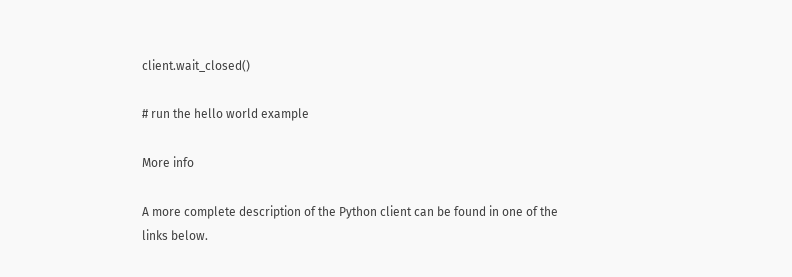client.wait_closed()

# run the hello world example

More info

A more complete description of the Python client can be found in one of the links below.